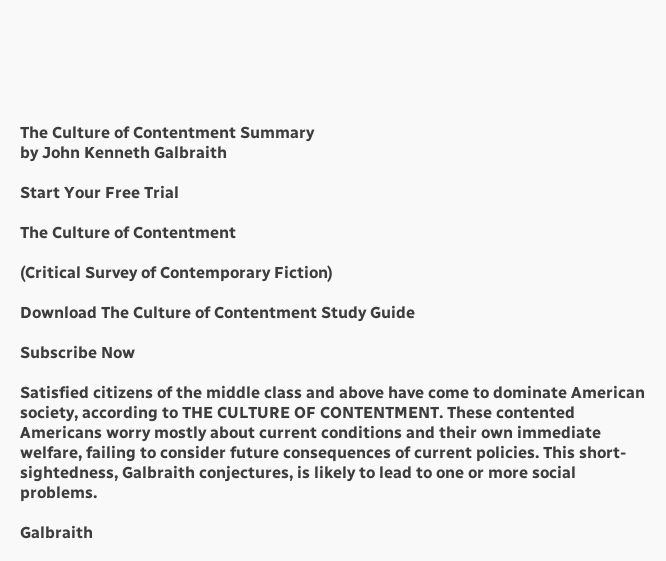The Culture of Contentment Summary
by John Kenneth Galbraith

Start Your Free Trial

The Culture of Contentment

(Critical Survey of Contemporary Fiction)

Download The Culture of Contentment Study Guide

Subscribe Now

Satisfied citizens of the middle class and above have come to dominate American society, according to THE CULTURE OF CONTENTMENT. These contented Americans worry mostly about current conditions and their own immediate welfare, failing to consider future consequences of current policies. This short-sightedness, Galbraith conjectures, is likely to lead to one or more social problems.

Galbraith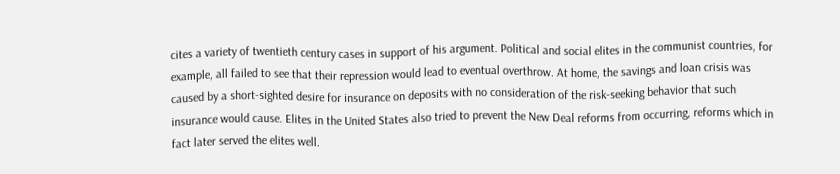cites a variety of twentieth century cases in support of his argument. Political and social elites in the communist countries, for example, all failed to see that their repression would lead to eventual overthrow. At home, the savings and loan crisis was caused by a short-sighted desire for insurance on deposits with no consideration of the risk-seeking behavior that such insurance would cause. Elites in the United States also tried to prevent the New Deal reforms from occurring, reforms which in fact later served the elites well.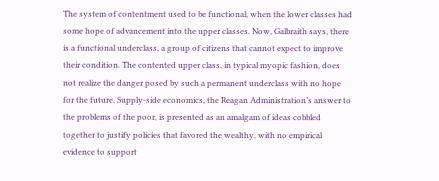The system of contentment used to be functional, when the lower classes had some hope of advancement into the upper classes. Now, Galbraith says, there is a functional underclass, a group of citizens that cannot expect to improve their condition. The contented upper class, in typical myopic fashion, does not realize the danger posed by such a permanent underclass with no hope for the future. Supply-side economics, the Reagan Administration’s answer to the problems of the poor, is presented as an amalgam of ideas cobbled together to justify policies that favored the wealthy, with no empirical evidence to support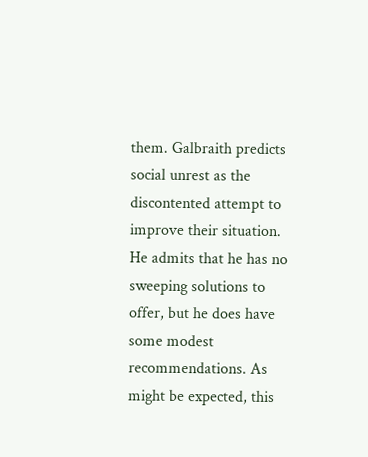them. Galbraith predicts social unrest as the discontented attempt to improve their situation. He admits that he has no sweeping solutions to offer, but he does have some modest recommendations. As might be expected, this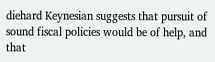diehard Keynesian suggests that pursuit of sound fiscal policies would be of help, and that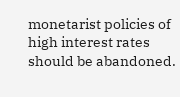monetarist policies of high interest rates should be abandoned.